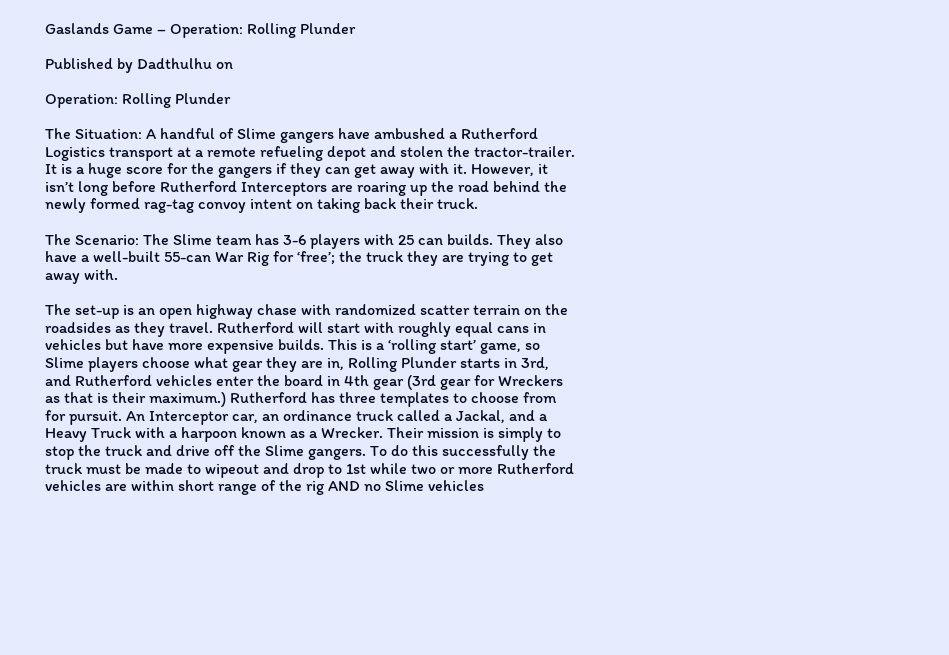Gaslands Game – Operation: Rolling Plunder

Published by Dadthulhu on

Operation: Rolling Plunder

The Situation: A handful of Slime gangers have ambushed a Rutherford Logistics transport at a remote refueling depot and stolen the tractor-trailer. It is a huge score for the gangers if they can get away with it. However, it isn’t long before Rutherford Interceptors are roaring up the road behind the newly formed rag-tag convoy intent on taking back their truck.

The Scenario: The Slime team has 3-6 players with 25 can builds. They also have a well-built 55-can War Rig for ‘free’; the truck they are trying to get away with.

The set-up is an open highway chase with randomized scatter terrain on the roadsides as they travel. Rutherford will start with roughly equal cans in vehicles but have more expensive builds. This is a ‘rolling start’ game, so Slime players choose what gear they are in, Rolling Plunder starts in 3rd, and Rutherford vehicles enter the board in 4th gear (3rd gear for Wreckers as that is their maximum.) Rutherford has three templates to choose from for pursuit. An Interceptor car, an ordinance truck called a Jackal, and a Heavy Truck with a harpoon known as a Wrecker. Their mission is simply to stop the truck and drive off the Slime gangers. To do this successfully the truck must be made to wipeout and drop to 1st while two or more Rutherford vehicles are within short range of the rig AND no Slime vehicles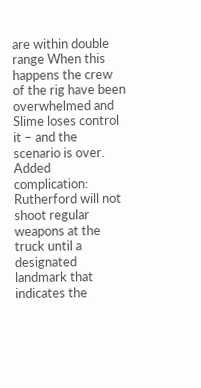are within double range When this happens the crew of the rig have been overwhelmed and Slime loses control it – and the scenario is over. Added complication: Rutherford will not shoot regular weapons at the truck until a designated landmark that indicates the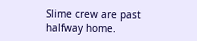Slime crew are past halfway home.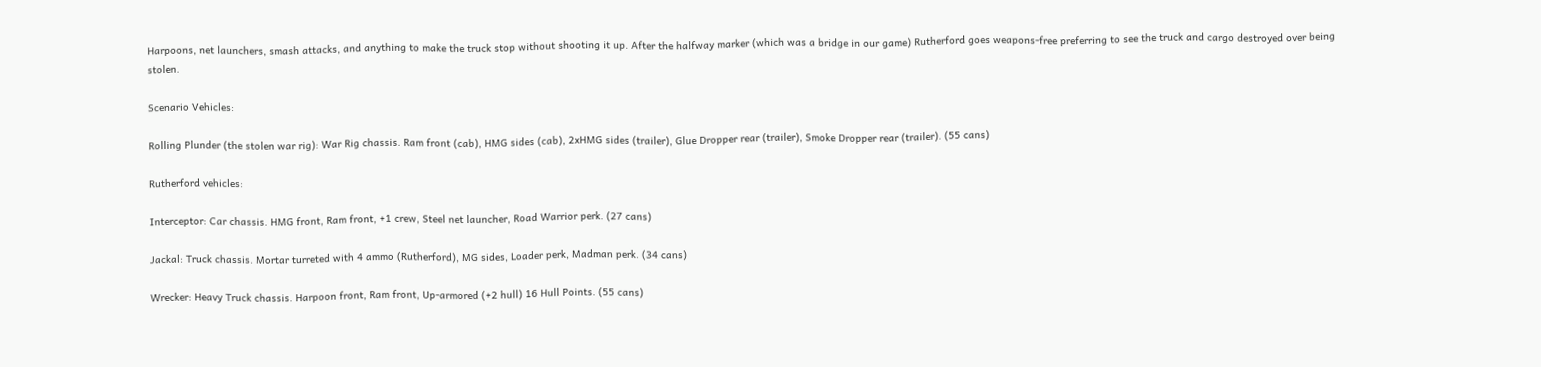Harpoons, net launchers, smash attacks, and anything to make the truck stop without shooting it up. After the halfway marker (which was a bridge in our game) Rutherford goes weapons-free preferring to see the truck and cargo destroyed over being stolen.

Scenario Vehicles:

Rolling Plunder (the stolen war rig): War Rig chassis. Ram front (cab), HMG sides (cab), 2xHMG sides (trailer), Glue Dropper rear (trailer), Smoke Dropper rear (trailer). (55 cans)

Rutherford vehicles:

Interceptor: Car chassis. HMG front, Ram front, +1 crew, Steel net launcher, Road Warrior perk. (27 cans)

Jackal: Truck chassis. Mortar turreted with 4 ammo (Rutherford), MG sides, Loader perk, Madman perk. (34 cans)

Wrecker: Heavy Truck chassis. Harpoon front, Ram front, Up-armored (+2 hull) 16 Hull Points. (55 cans)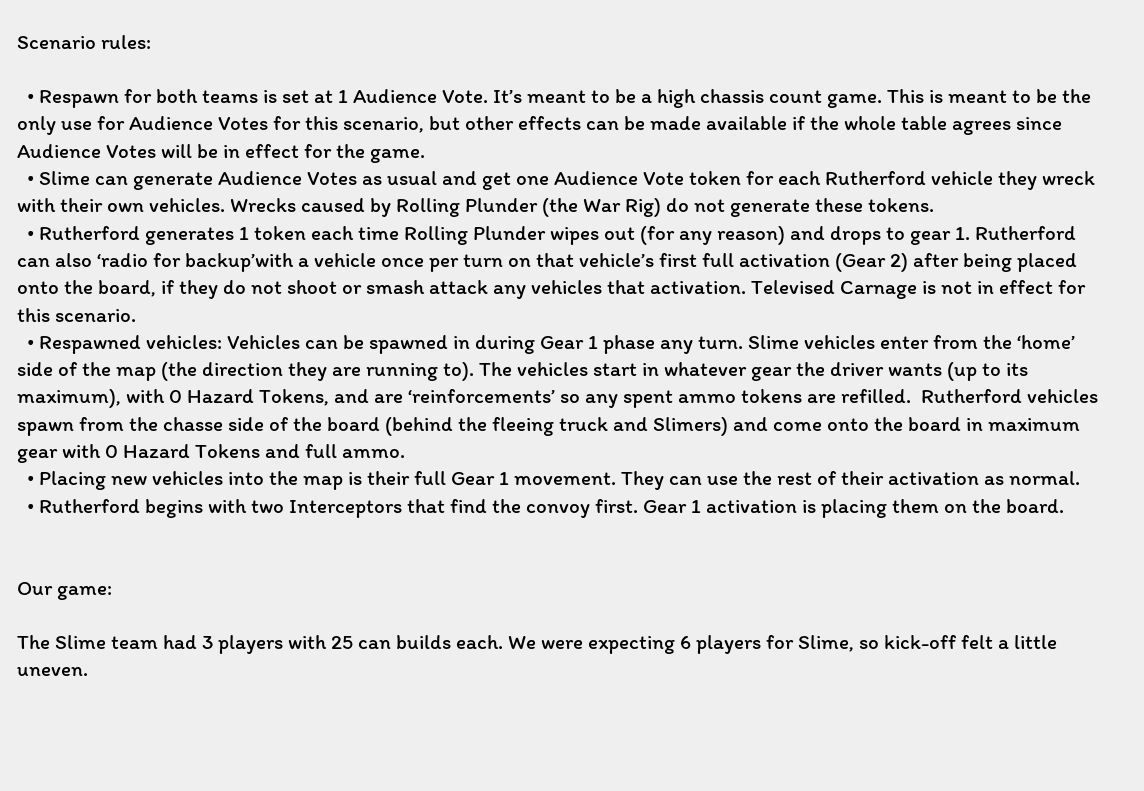Scenario rules:

  • Respawn for both teams is set at 1 Audience Vote. It’s meant to be a high chassis count game. This is meant to be the only use for Audience Votes for this scenario, but other effects can be made available if the whole table agrees since Audience Votes will be in effect for the game.
  • Slime can generate Audience Votes as usual and get one Audience Vote token for each Rutherford vehicle they wreck with their own vehicles. Wrecks caused by Rolling Plunder (the War Rig) do not generate these tokens.
  • Rutherford generates 1 token each time Rolling Plunder wipes out (for any reason) and drops to gear 1. Rutherford can also ‘radio for backup’with a vehicle once per turn on that vehicle’s first full activation (Gear 2) after being placed onto the board, if they do not shoot or smash attack any vehicles that activation. Televised Carnage is not in effect for this scenario.
  • Respawned vehicles: Vehicles can be spawned in during Gear 1 phase any turn. Slime vehicles enter from the ‘home’ side of the map (the direction they are running to). The vehicles start in whatever gear the driver wants (up to its maximum), with 0 Hazard Tokens, and are ‘reinforcements’ so any spent ammo tokens are refilled.  Rutherford vehicles spawn from the chasse side of the board (behind the fleeing truck and Slimers) and come onto the board in maximum gear with 0 Hazard Tokens and full ammo.
  • Placing new vehicles into the map is their full Gear 1 movement. They can use the rest of their activation as normal.
  • Rutherford begins with two Interceptors that find the convoy first. Gear 1 activation is placing them on the board.


Our game:

The Slime team had 3 players with 25 can builds each. We were expecting 6 players for Slime, so kick-off felt a little uneven.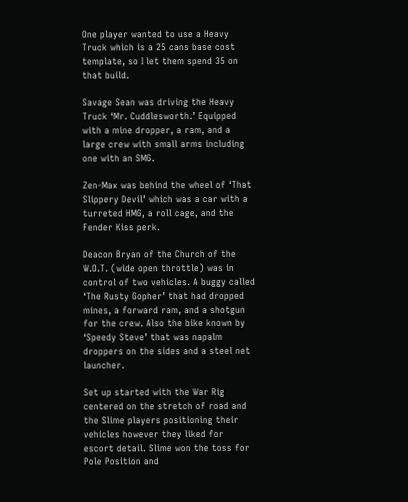One player wanted to use a Heavy Truck which is a 25 cans base cost template, so I let them spend 35 on that build.

Savage Sean was driving the Heavy Truck ‘Mr. Cuddlesworth.’ Equipped with a mine dropper, a ram, and a large crew with small arms including one with an SMG.

Zen-Max was behind the wheel of ‘That Slippery Devil’ which was a car with a turreted HMG, a roll cage, and the Fender Kiss perk.

Deacon Bryan of the Church of the W.O.T. (wide open throttle) was in control of two vehicles. A buggy called ‘The Rusty Gopher’ that had dropped mines, a forward ram, and a shotgun for the crew. Also the bike known by ‘Speedy Steve’ that was napalm droppers on the sides and a steel net launcher.

Set up started with the War Rig centered on the stretch of road and the Slime players positioning their vehicles however they liked for escort detail. Slime won the toss for Pole Position and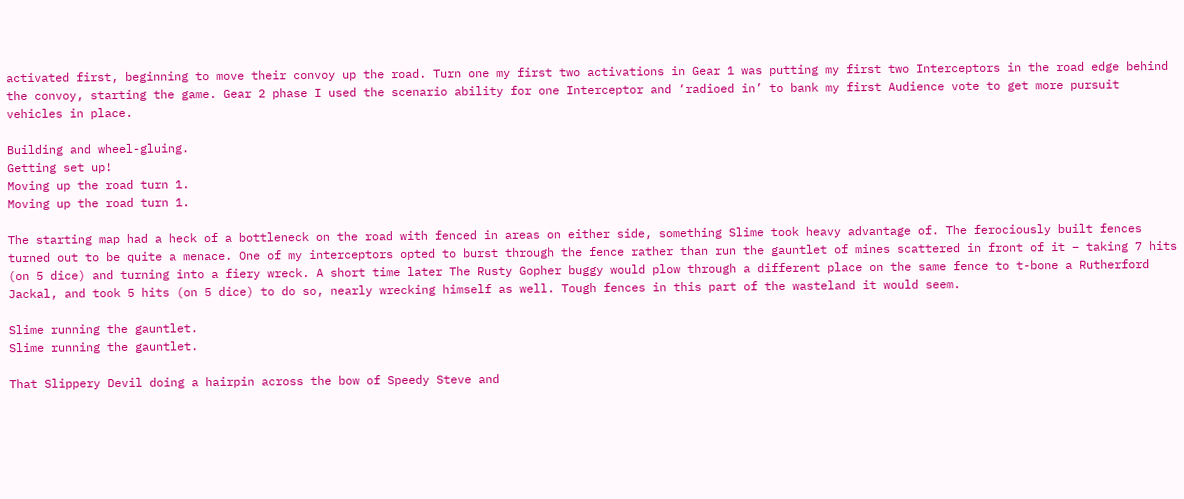activated first, beginning to move their convoy up the road. Turn one my first two activations in Gear 1 was putting my first two Interceptors in the road edge behind the convoy, starting the game. Gear 2 phase I used the scenario ability for one Interceptor and ‘radioed in’ to bank my first Audience vote to get more pursuit vehicles in place.

Building and wheel-gluing.
Getting set up!
Moving up the road turn 1.
Moving up the road turn 1.

The starting map had a heck of a bottleneck on the road with fenced in areas on either side, something Slime took heavy advantage of. The ferociously built fences turned out to be quite a menace. One of my interceptors opted to burst through the fence rather than run the gauntlet of mines scattered in front of it – taking 7 hits (on 5 dice) and turning into a fiery wreck. A short time later The Rusty Gopher buggy would plow through a different place on the same fence to t-bone a Rutherford Jackal, and took 5 hits (on 5 dice) to do so, nearly wrecking himself as well. Tough fences in this part of the wasteland it would seem.

Slime running the gauntlet.
Slime running the gauntlet.

That Slippery Devil doing a hairpin across the bow of Speedy Steve and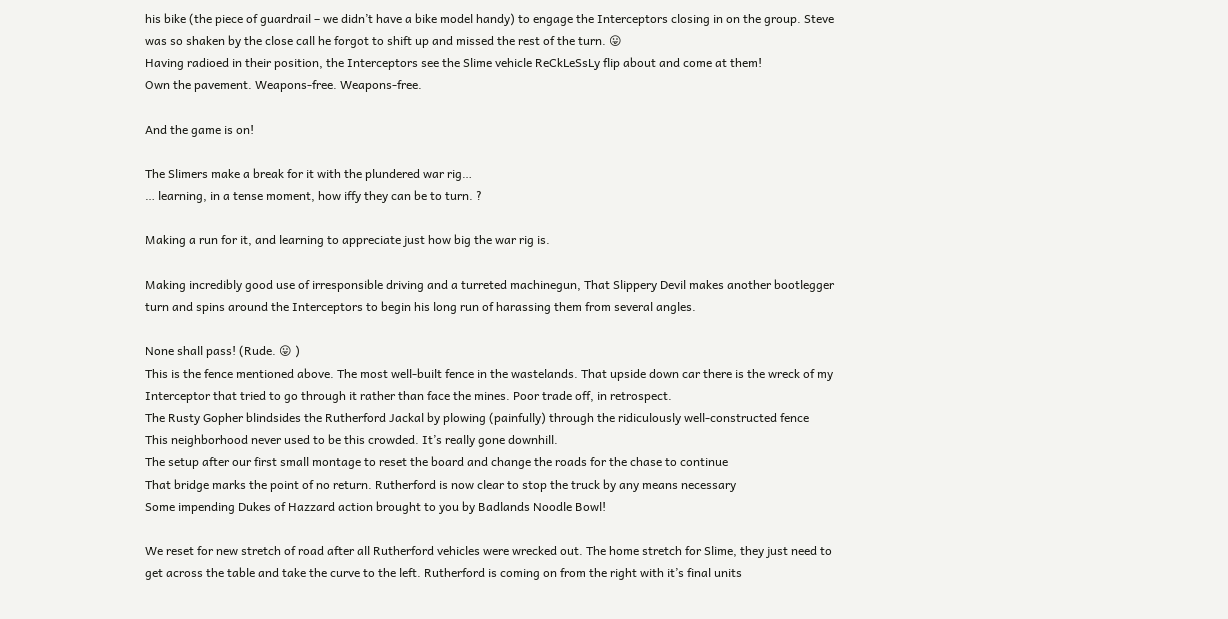his bike (the piece of guardrail – we didn’t have a bike model handy) to engage the Interceptors closing in on the group. Steve was so shaken by the close call he forgot to shift up and missed the rest of the turn. 😛
Having radioed in their position, the Interceptors see the Slime vehicle ReCkLeSsLy flip about and come at them!
Own the pavement. Weapons-free. Weapons-free.

And the game is on!

The Slimers make a break for it with the plundered war rig…
… learning, in a tense moment, how iffy they can be to turn. ?

Making a run for it, and learning to appreciate just how big the war rig is.

Making incredibly good use of irresponsible driving and a turreted machinegun, That Slippery Devil makes another bootlegger turn and spins around the Interceptors to begin his long run of harassing them from several angles.

None shall pass! (Rude. 😛 )
This is the fence mentioned above. The most well-built fence in the wastelands. That upside down car there is the wreck of my Interceptor that tried to go through it rather than face the mines. Poor trade off, in retrospect.
The Rusty Gopher blindsides the Rutherford Jackal by plowing (painfully) through the ridiculously well-constructed fence
This neighborhood never used to be this crowded. It’s really gone downhill.
The setup after our first small montage to reset the board and change the roads for the chase to continue
That bridge marks the point of no return. Rutherford is now clear to stop the truck by any means necessary
Some impending Dukes of Hazzard action brought to you by Badlands Noodle Bowl!

We reset for new stretch of road after all Rutherford vehicles were wrecked out. The home stretch for Slime, they just need to get across the table and take the curve to the left. Rutherford is coming on from the right with it’s final units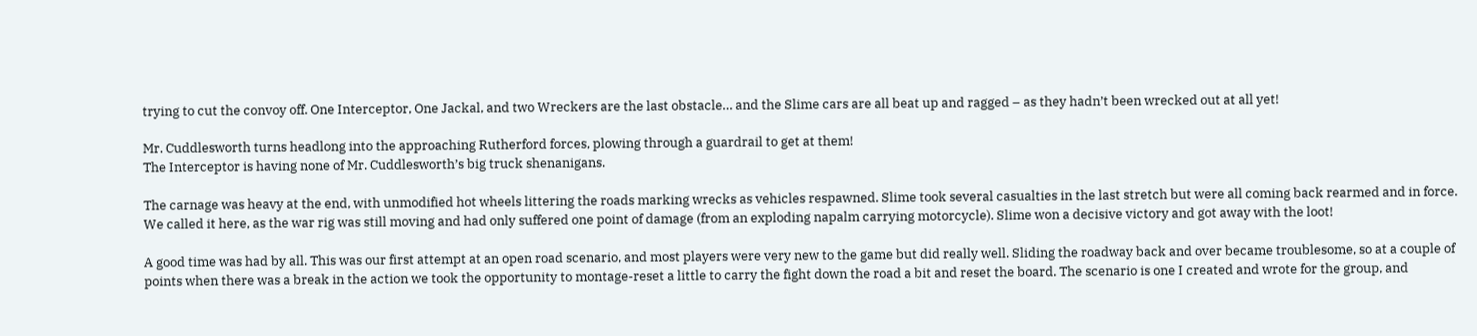trying to cut the convoy off. One Interceptor, One Jackal, and two Wreckers are the last obstacle… and the Slime cars are all beat up and ragged – as they hadn’t been wrecked out at all yet!

Mr. Cuddlesworth turns headlong into the approaching Rutherford forces, plowing through a guardrail to get at them!
The Interceptor is having none of Mr. Cuddlesworth’s big truck shenanigans.

The carnage was heavy at the end, with unmodified hot wheels littering the roads marking wrecks as vehicles respawned. Slime took several casualties in the last stretch but were all coming back rearmed and in force. We called it here, as the war rig was still moving and had only suffered one point of damage (from an exploding napalm carrying motorcycle). Slime won a decisive victory and got away with the loot!

A good time was had by all. This was our first attempt at an open road scenario, and most players were very new to the game but did really well. Sliding the roadway back and over became troublesome, so at a couple of points when there was a break in the action we took the opportunity to montage-reset a little to carry the fight down the road a bit and reset the board. The scenario is one I created and wrote for the group, and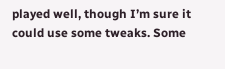played well, though I’m sure it could use some tweaks. Some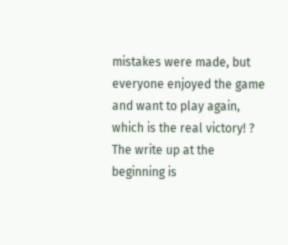mistakes were made, but everyone enjoyed the game and want to play again, which is the real victory! ? The write up at the beginning is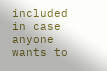included in case anyone wants to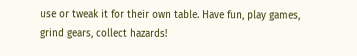use or tweak it for their own table. Have fun, play games, grind gears, collect hazards!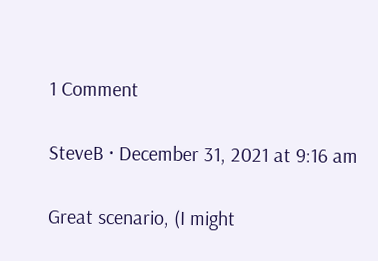1 Comment

SteveB · December 31, 2021 at 9:16 am

Great scenario, (I might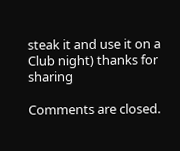steak it and use it on a Club night) thanks for sharing

Comments are closed.